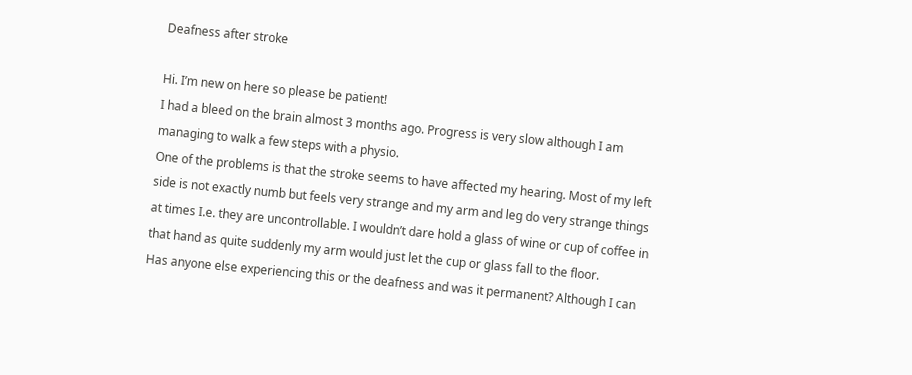Deafness after stroke

Hi. I’m new on here so please be patient!
I had a bleed on the brain almost 3 months ago. Progress is very slow although I am managing to walk a few steps with a physio.
One of the problems is that the stroke seems to have affected my hearing. Most of my left side is not exactly numb but feels very strange and my arm and leg do very strange things at times I.e. they are uncontrollable. I wouldn’t dare hold a glass of wine or cup of coffee in that hand as quite suddenly my arm would just let the cup or glass fall to the floor.
Has anyone else experiencing this or the deafness and was it permanent? Although I can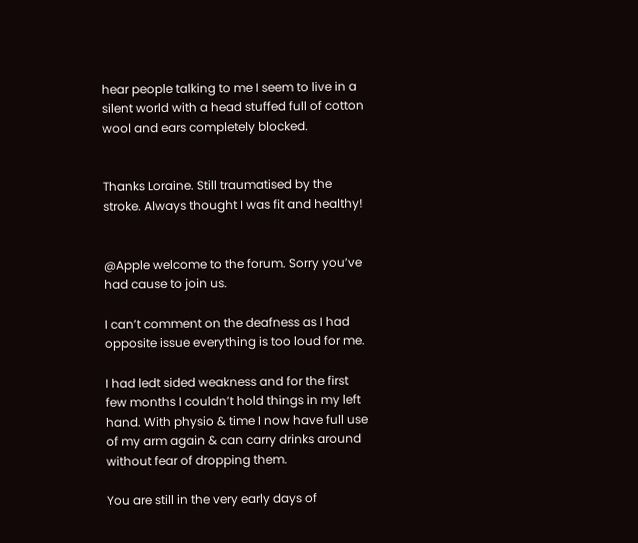hear people talking to me I seem to live in a silent world with a head stuffed full of cotton wool and ears completely blocked.


Thanks Loraine. Still traumatised by the stroke. Always thought I was fit and healthy!


@Apple welcome to the forum. Sorry you’ve had cause to join us.

I can’t comment on the deafness as I had opposite issue everything is too loud for me.

I had ledt sided weakness and for the first few months I couldn’t hold things in my left hand. With physio & time I now have full use of my arm again & can carry drinks around without fear of dropping them.

You are still in the very early days of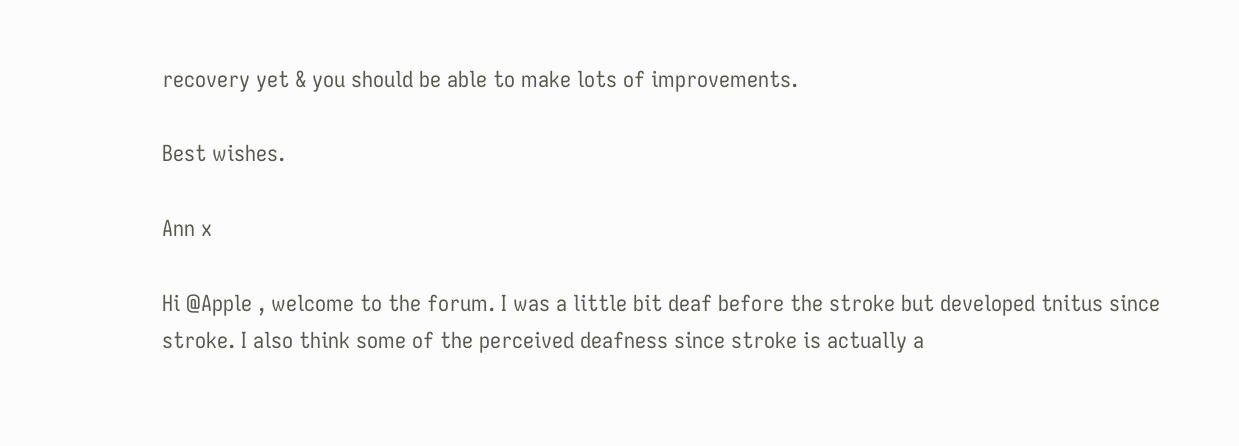recovery yet & you should be able to make lots of improvements.

Best wishes.

Ann x

Hi @Apple , welcome to the forum. I was a little bit deaf before the stroke but developed tnitus since stroke. I also think some of the perceived deafness since stroke is actually a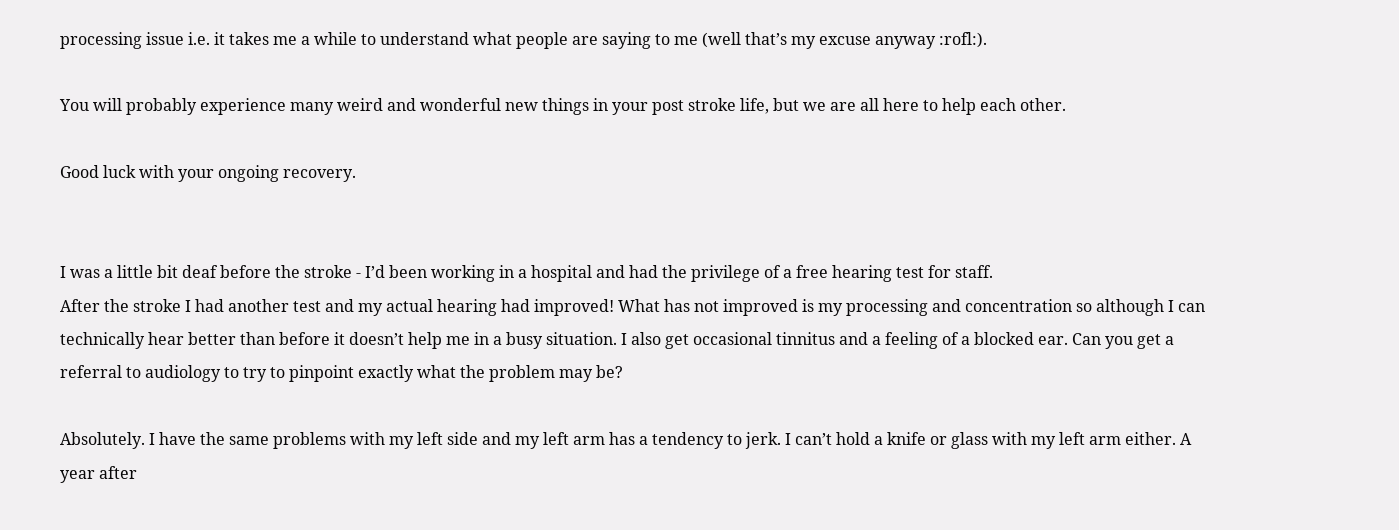processing issue i.e. it takes me a while to understand what people are saying to me (well that’s my excuse anyway :rofl:).

You will probably experience many weird and wonderful new things in your post stroke life, but we are all here to help each other.

Good luck with your ongoing recovery.


I was a little bit deaf before the stroke - I’d been working in a hospital and had the privilege of a free hearing test for staff.
After the stroke I had another test and my actual hearing had improved! What has not improved is my processing and concentration so although I can technically hear better than before it doesn’t help me in a busy situation. I also get occasional tinnitus and a feeling of a blocked ear. Can you get a referral to audiology to try to pinpoint exactly what the problem may be?

Absolutely. I have the same problems with my left side and my left arm has a tendency to jerk. I can’t hold a knife or glass with my left arm either. A year after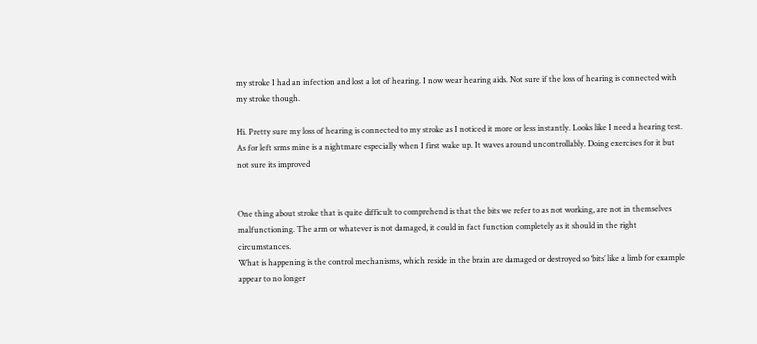my stroke I had an infection and lost a lot of hearing. I now wear hearing aids. Not sure if the loss of hearing is connected with my stroke though.

Hi. Pretty sure my loss of hearing is connected to my stroke as I noticed it more or less instantly. Looks like I need a hearing test. As for left srms mine is a nightmare especially when I first wake up. It waves around uncontrollably. Doing exercises for it but not sure its improved


One thing about stroke that is quite difficult to comprehend is that the bits we refer to as not working, are not in themselves malfunctioning. The arm or whatever is not damaged, it could in fact function completely as it should in the right circumstances.
What is happening is the control mechanisms, which reside in the brain are damaged or destroyed so ‘bits’ like a limb for example appear to no longer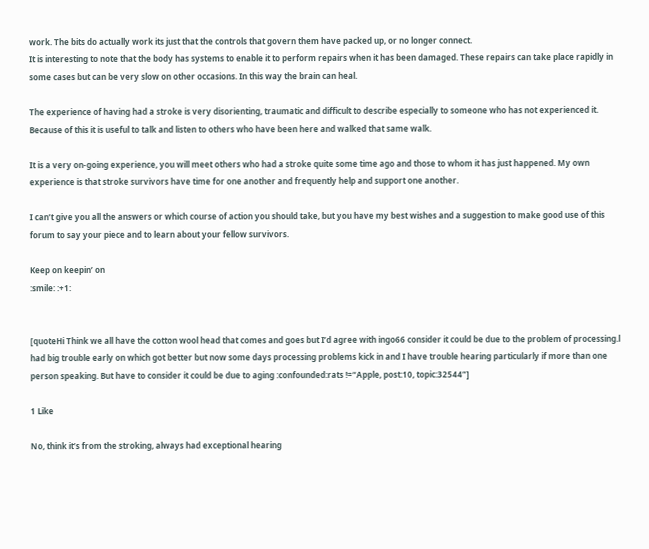work. The bits do actually work its just that the controls that govern them have packed up, or no longer connect.
It is interesting to note that the body has systems to enable it to perform repairs when it has been damaged. These repairs can take place rapidly in some cases but can be very slow on other occasions. In this way the brain can heal.

The experience of having had a stroke is very disorienting, traumatic and difficult to describe especially to someone who has not experienced it. Because of this it is useful to talk and listen to others who have been here and walked that same walk.

It is a very on-going experience, you will meet others who had a stroke quite some time ago and those to whom it has just happened. My own experience is that stroke survivors have time for one another and frequently help and support one another.

I can’t give you all the answers or which course of action you should take, but you have my best wishes and a suggestion to make good use of this forum to say your piece and to learn about your fellow survivors.

Keep on keepin’ on
:smile: :+1:


[quoteHi Think we all have the cotton wool head that comes and goes but I’d agree with ingo66 consider it could be due to the problem of processing.l had big trouble early on which got better but now some days processing problems kick in and I have trouble hearing particularly if more than one person speaking. But have to consider it could be due to aging :confounded:rats !=“Apple, post:10, topic:32544”]

1 Like

No, think it’s from the stroking, always had exceptional hearing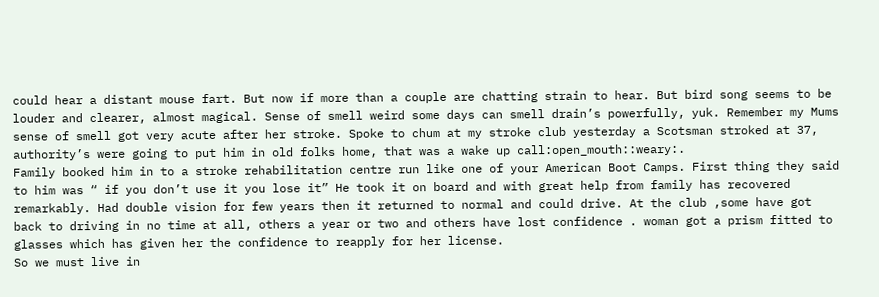could hear a distant mouse fart. But now if more than a couple are chatting strain to hear. But bird song seems to be louder and clearer, almost magical. Sense of smell weird some days can smell drain’s powerfully, yuk. Remember my Mums sense of smell got very acute after her stroke. Spoke to chum at my stroke club yesterday a Scotsman stroked at 37, authority’s were going to put him in old folks home, that was a wake up call:open_mouth::weary:.
Family booked him in to a stroke rehabilitation centre run like one of your American Boot Camps. First thing they said to him was “ if you don’t use it you lose it” He took it on board and with great help from family has recovered remarkably. Had double vision for few years then it returned to normal and could drive. At the club ,some have got back to driving in no time at all, others a year or two and others have lost confidence . woman got a prism fitted to glasses which has given her the confidence to reapply for her license.
So we must live in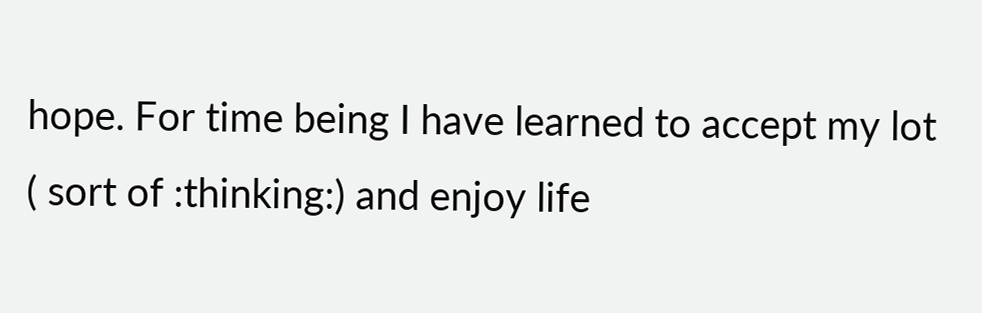hope. For time being I have learned to accept my lot ( sort of :thinking:) and enjoy life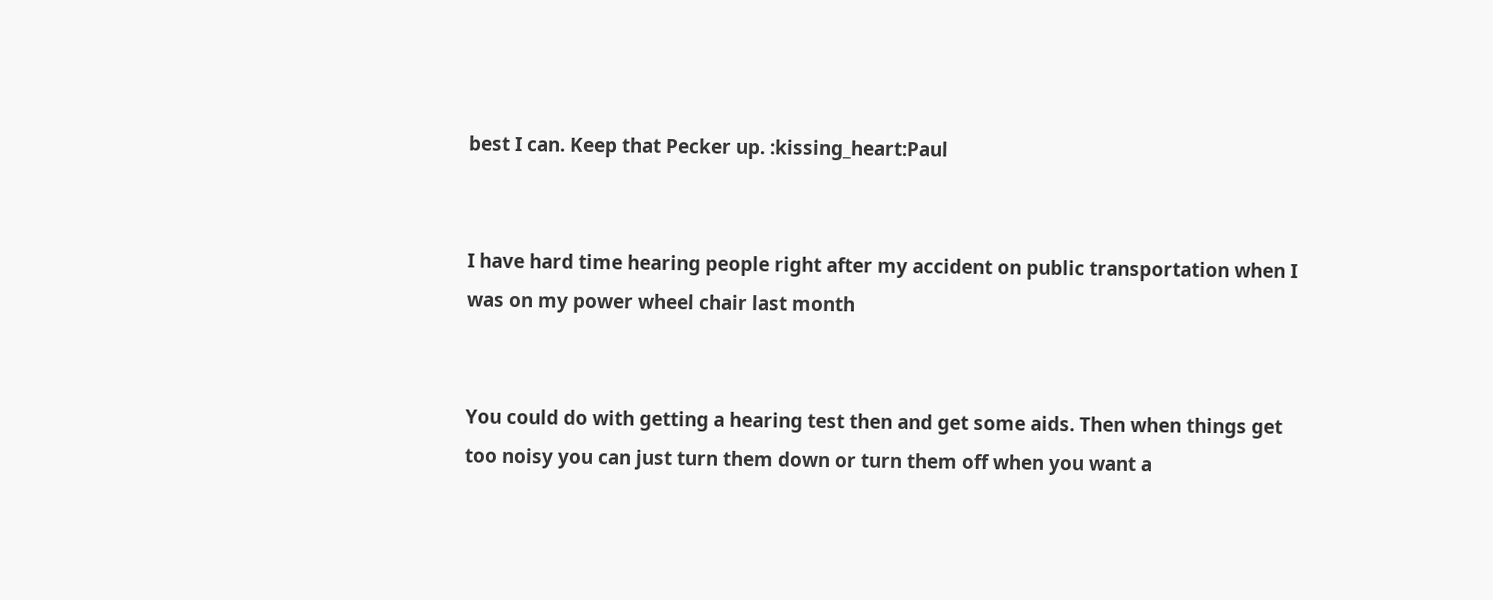best I can. Keep that Pecker up. :kissing_heart:Paul


I have hard time hearing people right after my accident on public transportation when I was on my power wheel chair last month


You could do with getting a hearing test then and get some aids. Then when things get too noisy you can just turn them down or turn them off when you want a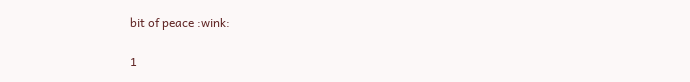bit of peace :wink:

1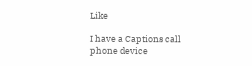Like

I have a Captions call phone device